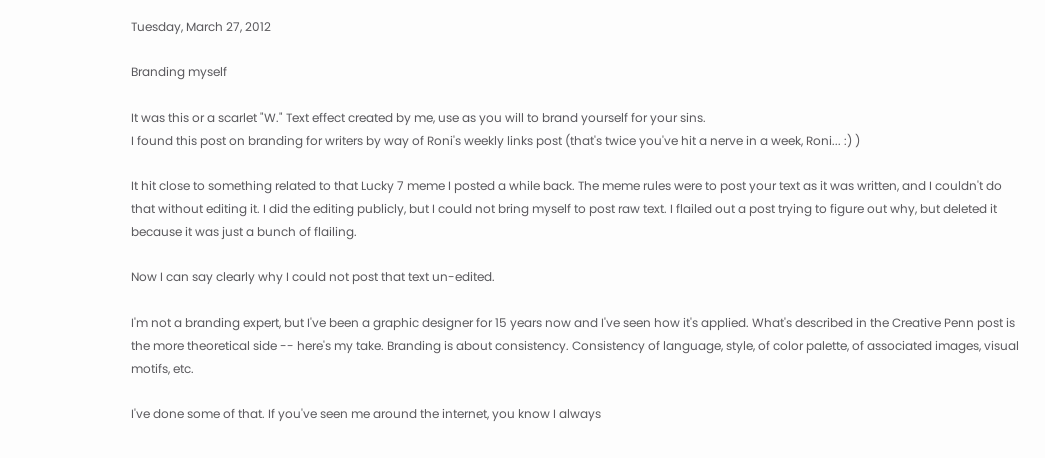Tuesday, March 27, 2012

Branding myself

It was this or a scarlet "W." Text effect created by me, use as you will to brand yourself for your sins.
I found this post on branding for writers by way of Roni's weekly links post (that's twice you've hit a nerve in a week, Roni... :) )

It hit close to something related to that Lucky 7 meme I posted a while back. The meme rules were to post your text as it was written, and I couldn't do that without editing it. I did the editing publicly, but I could not bring myself to post raw text. I flailed out a post trying to figure out why, but deleted it because it was just a bunch of flailing.

Now I can say clearly why I could not post that text un-edited.

I'm not a branding expert, but I've been a graphic designer for 15 years now and I've seen how it's applied. What's described in the Creative Penn post is the more theoretical side -- here's my take. Branding is about consistency. Consistency of language, style, of color palette, of associated images, visual motifs, etc.

I've done some of that. If you've seen me around the internet, you know I always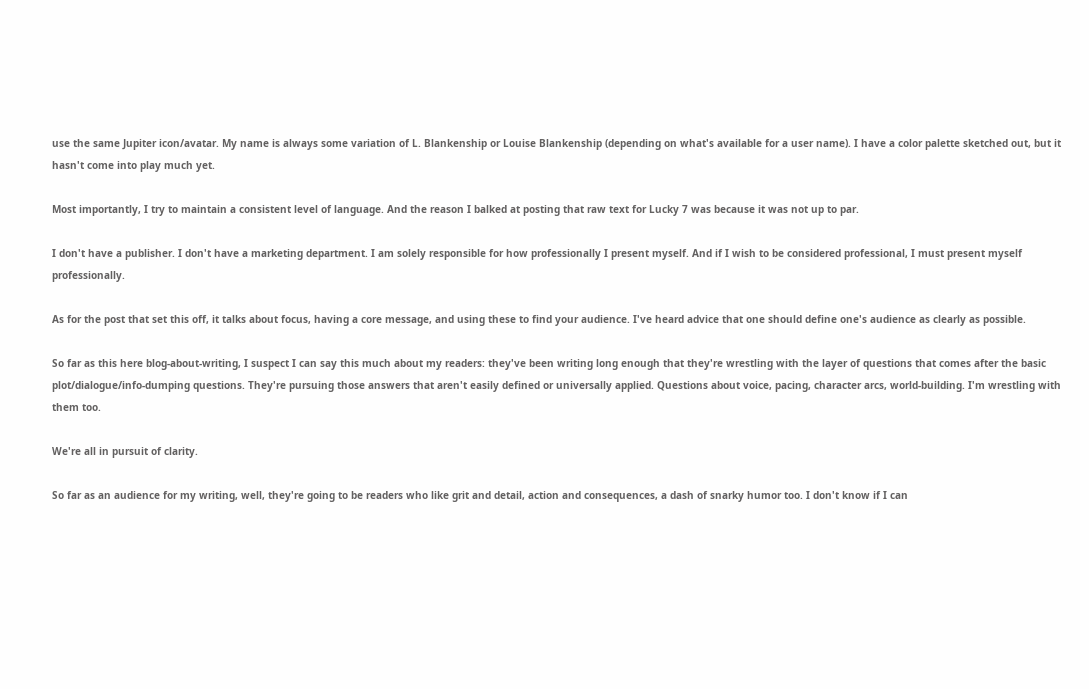use the same Jupiter icon/avatar. My name is always some variation of L. Blankenship or Louise Blankenship (depending on what's available for a user name). I have a color palette sketched out, but it hasn't come into play much yet.

Most importantly, I try to maintain a consistent level of language. And the reason I balked at posting that raw text for Lucky 7 was because it was not up to par.

I don't have a publisher. I don't have a marketing department. I am solely responsible for how professionally I present myself. And if I wish to be considered professional, I must present myself professionally.

As for the post that set this off, it talks about focus, having a core message, and using these to find your audience. I've heard advice that one should define one's audience as clearly as possible.

So far as this here blog-about-writing, I suspect I can say this much about my readers: they've been writing long enough that they're wrestling with the layer of questions that comes after the basic plot/dialogue/info-dumping questions. They're pursuing those answers that aren't easily defined or universally applied. Questions about voice, pacing, character arcs, world-building. I'm wrestling with them too.

We're all in pursuit of clarity.

So far as an audience for my writing, well, they're going to be readers who like grit and detail, action and consequences, a dash of snarky humor too. I don't know if I can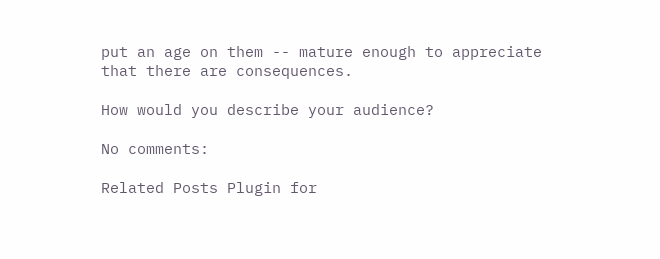put an age on them -- mature enough to appreciate that there are consequences.

How would you describe your audience?

No comments:

Related Posts Plugin for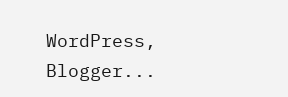WordPress, Blogger...